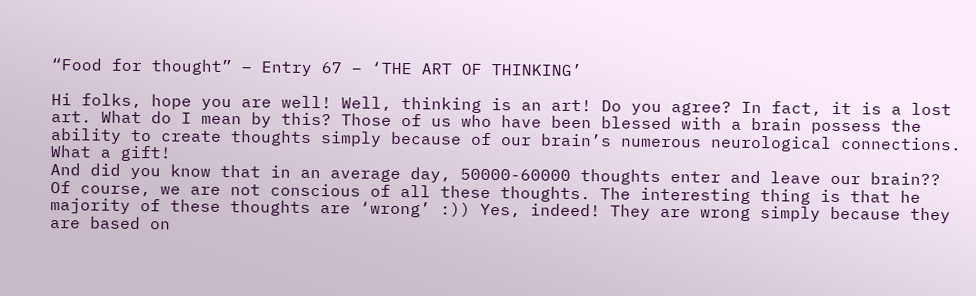“Food for thought” – Entry 67 – ‘THE ART OF THINKING’

Hi folks, hope you are well! Well, thinking is an art! Do you agree? In fact, it is a lost art. What do I mean by this? Those of us who have been blessed with a brain possess the ability to create thoughts simply because of our brain’s numerous neurological connections. What a gift!
And did you know that in an average day, 50000-60000 thoughts enter and leave our brain?? Of course, we are not conscious of all these thoughts. The interesting thing is that he majority of these thoughts are ‘wrong’ :)) Yes, indeed! They are wrong simply because they are based on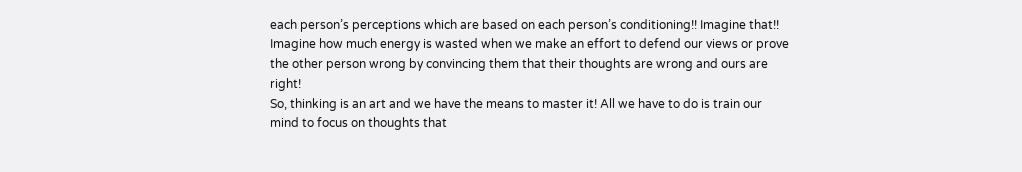each person’s perceptions which are based on each person’s conditioning!! Imagine that!! Imagine how much energy is wasted when we make an effort to defend our views or prove the other person wrong by convincing them that their thoughts are wrong and ours are right!
So, thinking is an art and we have the means to master it! All we have to do is train our mind to focus on thoughts that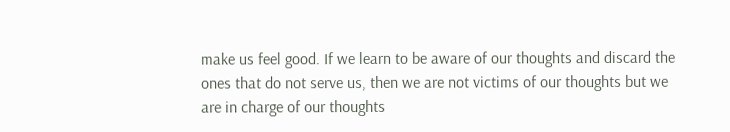make us feel good. If we learn to be aware of our thoughts and discard the ones that do not serve us, then we are not victims of our thoughts but we are in charge of our thoughts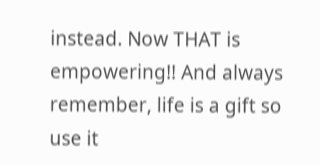instead. Now THAT is empowering!! And always remember, life is a gift so use it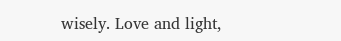wisely. Love and light,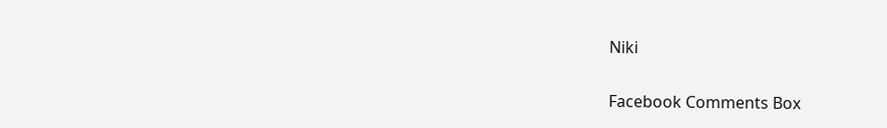Niki

Facebook Comments Box